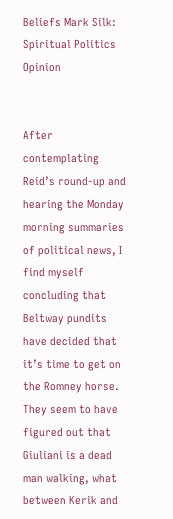Beliefs Mark Silk: Spiritual Politics Opinion


After contemplating Reid’s round-up and hearing the Monday morning summaries of political news, I find myself concluding that Beltway pundits have decided that it’s time to get on the Romney horse. They seem to have figured out that Giuliani is a dead man walking, what between Kerik and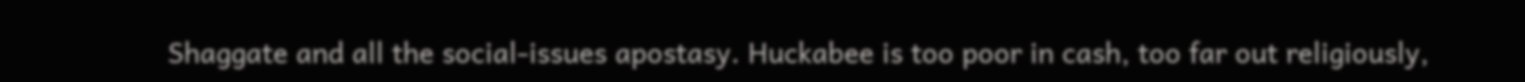Shaggate and all the social-issues apostasy. Huckabee is too poor in cash, too far out religiously,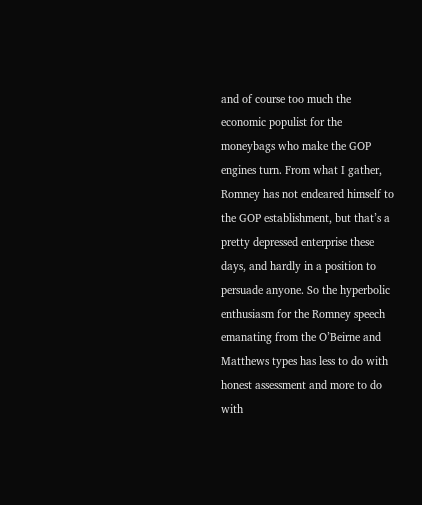and of course too much the economic populist for the moneybags who make the GOP engines turn. From what I gather, Romney has not endeared himself to the GOP establishment, but that’s a pretty depressed enterprise these days, and hardly in a position to persuade anyone. So the hyperbolic enthusiasm for the Romney speech emanating from the O’Beirne and Matthews types has less to do with honest assessment and more to do with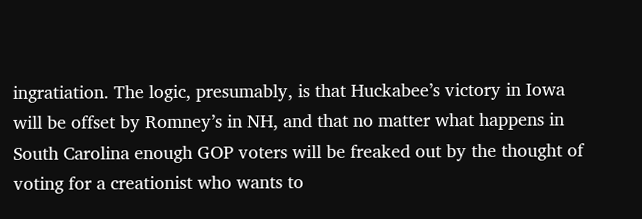ingratiation. The logic, presumably, is that Huckabee’s victory in Iowa will be offset by Romney’s in NH, and that no matter what happens in South Carolina enough GOP voters will be freaked out by the thought of voting for a creationist who wants to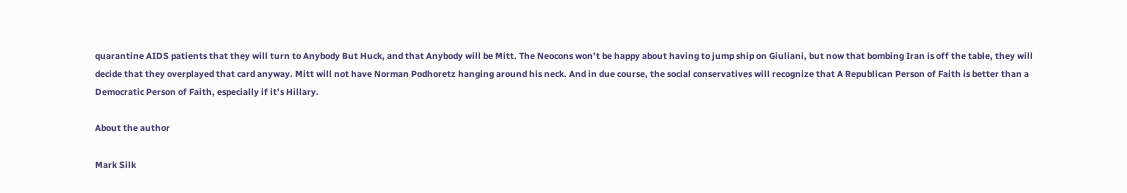quarantine AIDS patients that they will turn to Anybody But Huck, and that Anybody will be Mitt. The Neocons won’t be happy about having to jump ship on Giuliani, but now that bombing Iran is off the table, they will decide that they overplayed that card anyway. Mitt will not have Norman Podhoretz hanging around his neck. And in due course, the social conservatives will recognize that A Republican Person of Faith is better than a Democratic Person of Faith, especially if it’s Hillary.

About the author

Mark Silk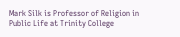Mark Silk is Professor of Religion in Public Life at Trinity College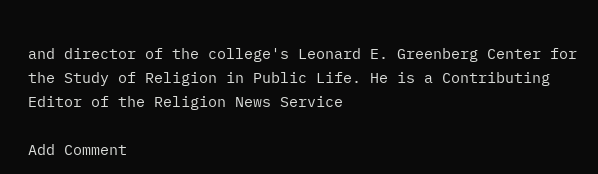and director of the college's Leonard E. Greenberg Center for the Study of Religion in Public Life. He is a Contributing Editor of the Religion News Service

Add Comment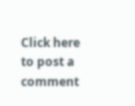Click here to post a comment